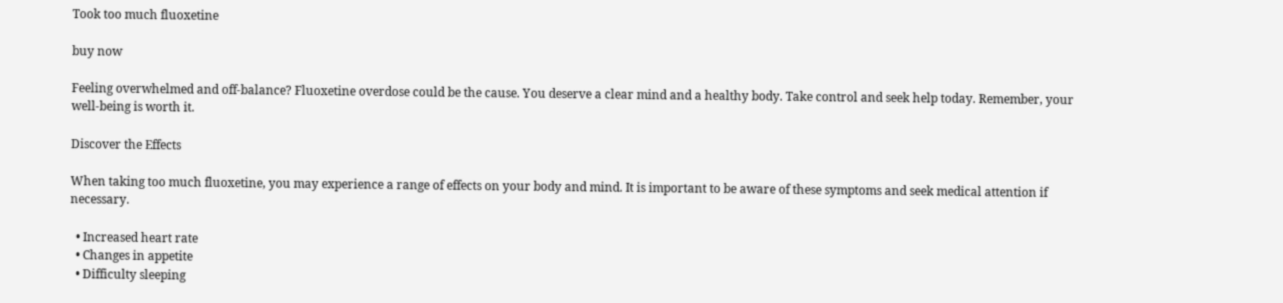Took too much fluoxetine

buy now

Feeling overwhelmed and off-balance? Fluoxetine overdose could be the cause. You deserve a clear mind and a healthy body. Take control and seek help today. Remember, your well-being is worth it.

Discover the Effects

When taking too much fluoxetine, you may experience a range of effects on your body and mind. It is important to be aware of these symptoms and seek medical attention if necessary.

  • Increased heart rate
  • Changes in appetite
  • Difficulty sleeping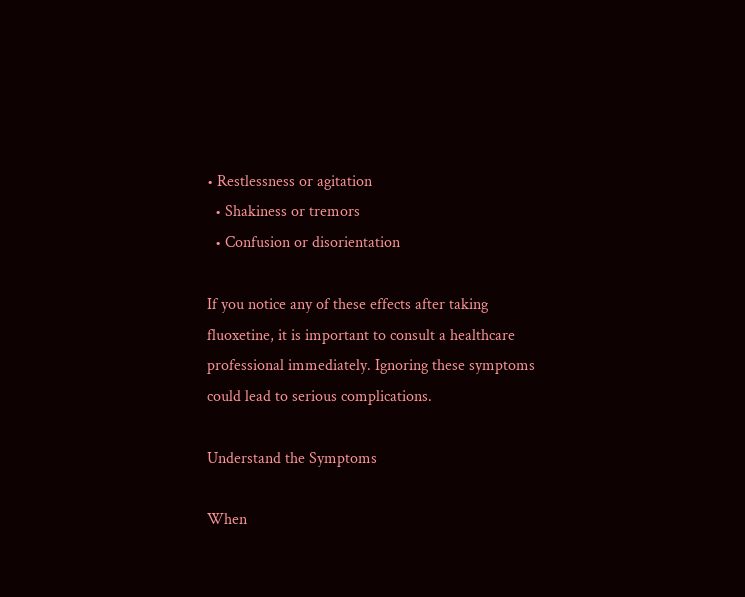• Restlessness or agitation
  • Shakiness or tremors
  • Confusion or disorientation

If you notice any of these effects after taking fluoxetine, it is important to consult a healthcare professional immediately. Ignoring these symptoms could lead to serious complications.

Understand the Symptoms

When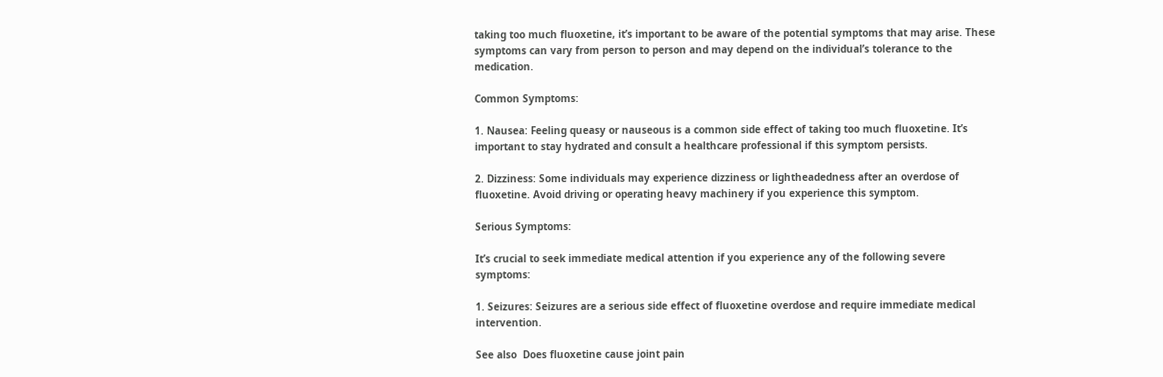taking too much fluoxetine, it’s important to be aware of the potential symptoms that may arise. These symptoms can vary from person to person and may depend on the individual’s tolerance to the medication.

Common Symptoms:

1. Nausea: Feeling queasy or nauseous is a common side effect of taking too much fluoxetine. It’s important to stay hydrated and consult a healthcare professional if this symptom persists.

2. Dizziness: Some individuals may experience dizziness or lightheadedness after an overdose of fluoxetine. Avoid driving or operating heavy machinery if you experience this symptom.

Serious Symptoms:

It’s crucial to seek immediate medical attention if you experience any of the following severe symptoms:

1. Seizures: Seizures are a serious side effect of fluoxetine overdose and require immediate medical intervention.

See also  Does fluoxetine cause joint pain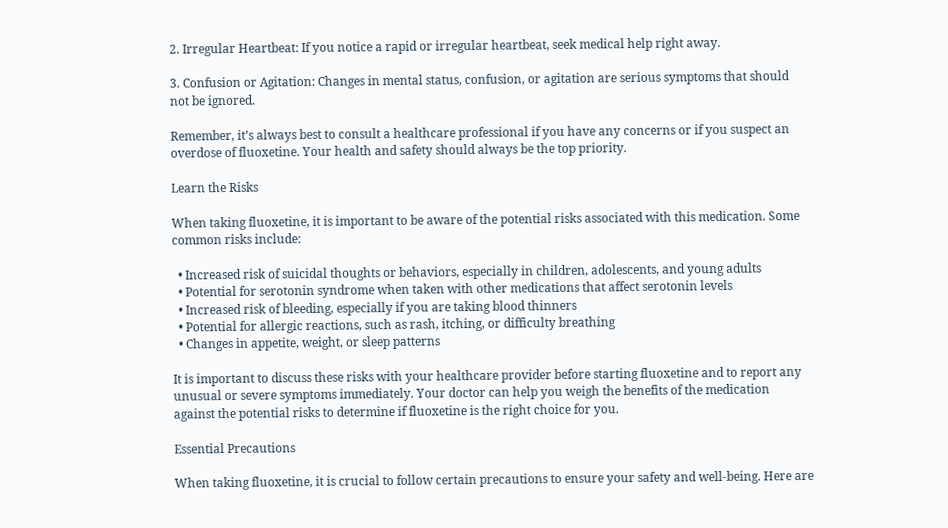2. Irregular Heartbeat: If you notice a rapid or irregular heartbeat, seek medical help right away.

3. Confusion or Agitation: Changes in mental status, confusion, or agitation are serious symptoms that should not be ignored.

Remember, it’s always best to consult a healthcare professional if you have any concerns or if you suspect an overdose of fluoxetine. Your health and safety should always be the top priority.

Learn the Risks

When taking fluoxetine, it is important to be aware of the potential risks associated with this medication. Some common risks include:

  • Increased risk of suicidal thoughts or behaviors, especially in children, adolescents, and young adults
  • Potential for serotonin syndrome when taken with other medications that affect serotonin levels
  • Increased risk of bleeding, especially if you are taking blood thinners
  • Potential for allergic reactions, such as rash, itching, or difficulty breathing
  • Changes in appetite, weight, or sleep patterns

It is important to discuss these risks with your healthcare provider before starting fluoxetine and to report any unusual or severe symptoms immediately. Your doctor can help you weigh the benefits of the medication against the potential risks to determine if fluoxetine is the right choice for you.

Essential Precautions

When taking fluoxetine, it is crucial to follow certain precautions to ensure your safety and well-being. Here are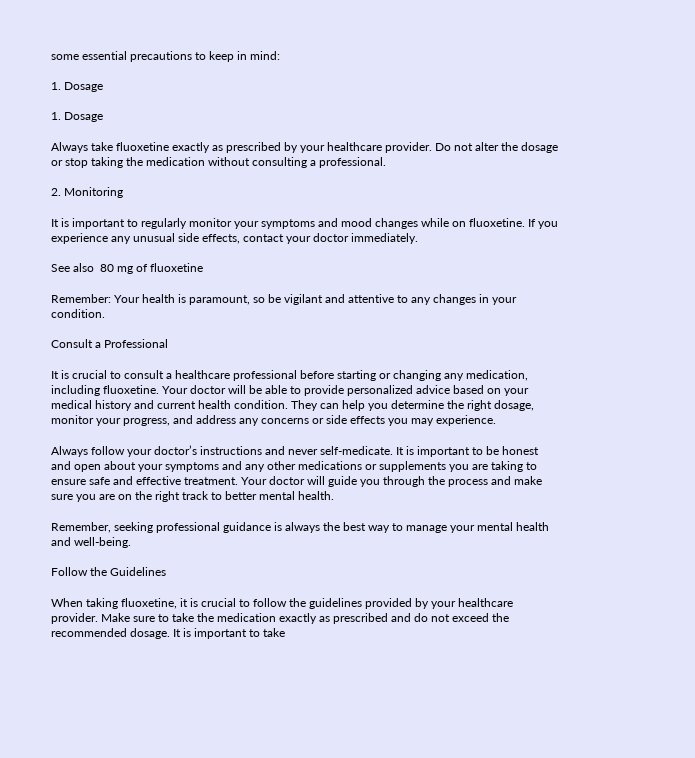some essential precautions to keep in mind:

1. Dosage

1. Dosage

Always take fluoxetine exactly as prescribed by your healthcare provider. Do not alter the dosage or stop taking the medication without consulting a professional.

2. Monitoring

It is important to regularly monitor your symptoms and mood changes while on fluoxetine. If you experience any unusual side effects, contact your doctor immediately.

See also  80 mg of fluoxetine

Remember: Your health is paramount, so be vigilant and attentive to any changes in your condition.

Consult a Professional

It is crucial to consult a healthcare professional before starting or changing any medication, including fluoxetine. Your doctor will be able to provide personalized advice based on your medical history and current health condition. They can help you determine the right dosage, monitor your progress, and address any concerns or side effects you may experience.

Always follow your doctor’s instructions and never self-medicate. It is important to be honest and open about your symptoms and any other medications or supplements you are taking to ensure safe and effective treatment. Your doctor will guide you through the process and make sure you are on the right track to better mental health.

Remember, seeking professional guidance is always the best way to manage your mental health and well-being.

Follow the Guidelines

When taking fluoxetine, it is crucial to follow the guidelines provided by your healthcare provider. Make sure to take the medication exactly as prescribed and do not exceed the recommended dosage. It is important to take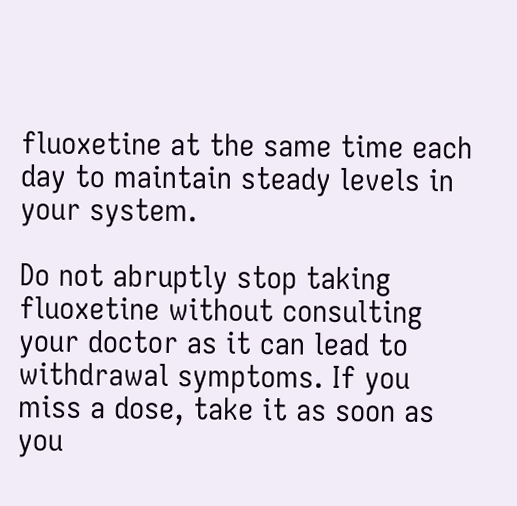fluoxetine at the same time each day to maintain steady levels in your system.

Do not abruptly stop taking fluoxetine without consulting your doctor as it can lead to withdrawal symptoms. If you miss a dose, take it as soon as you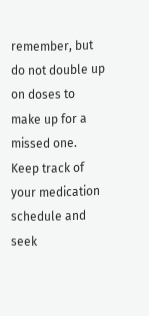remember, but do not double up on doses to make up for a missed one. Keep track of your medication schedule and seek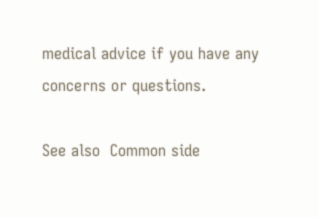medical advice if you have any concerns or questions.

See also  Common side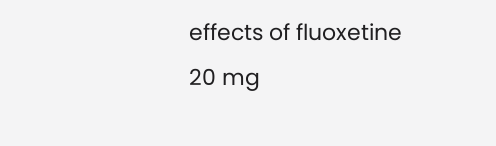effects of fluoxetine 20 mg